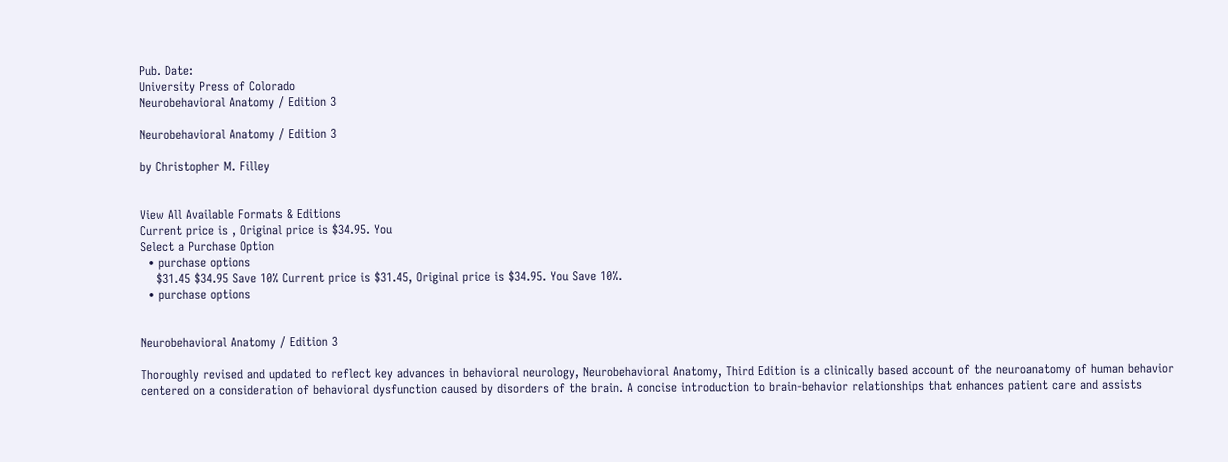Pub. Date:
University Press of Colorado
Neurobehavioral Anatomy / Edition 3

Neurobehavioral Anatomy / Edition 3

by Christopher M. Filley


View All Available Formats & Editions
Current price is , Original price is $34.95. You
Select a Purchase Option
  • purchase options
    $31.45 $34.95 Save 10% Current price is $31.45, Original price is $34.95. You Save 10%.
  • purchase options


Neurobehavioral Anatomy / Edition 3

Thoroughly revised and updated to reflect key advances in behavioral neurology, Neurobehavioral Anatomy, Third Edition is a clinically based account of the neuroanatomy of human behavior centered on a consideration of behavioral dysfunction caused by disorders of the brain. A concise introduction to brain-behavior relationships that enhances patient care and assists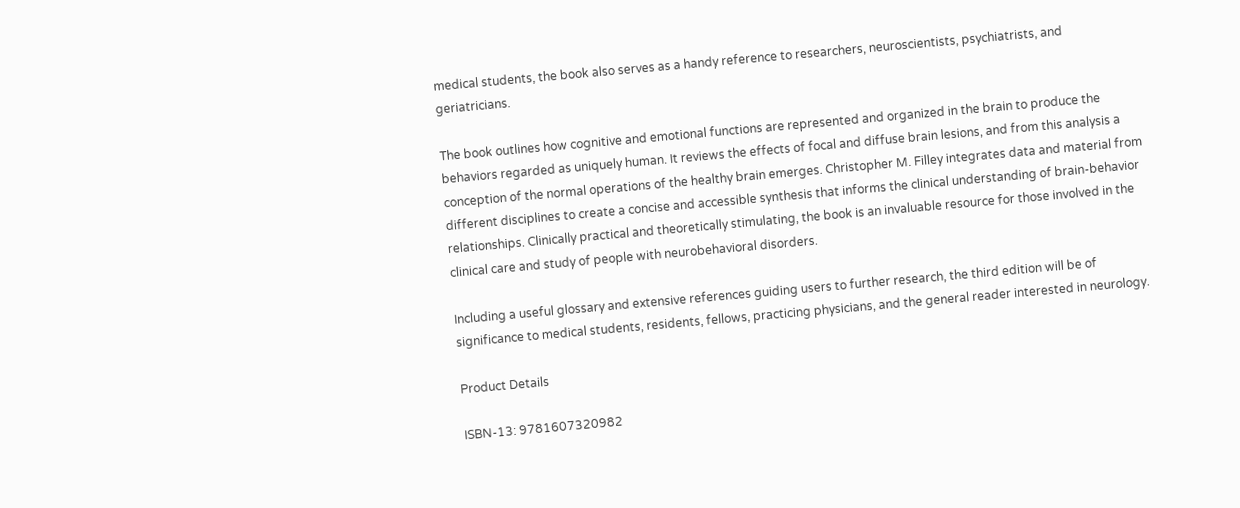medical students, the book also serves as a handy reference to researchers, neuroscientists, psychiatrists, and geriatricians.

The book outlines how cognitive and emotional functions are represented and organized in the brain to produce the behaviors regarded as uniquely human. It reviews the effects of focal and diffuse brain lesions, and from this analysis a conception of the normal operations of the healthy brain emerges. Christopher M. Filley integrates data and material from different disciplines to create a concise and accessible synthesis that informs the clinical understanding of brain-behavior relationships. Clinically practical and theoretically stimulating, the book is an invaluable resource for those involved in the clinical care and study of people with neurobehavioral disorders.

Including a useful glossary and extensive references guiding users to further research, the third edition will be of significance to medical students, residents, fellows, practicing physicians, and the general reader interested in neurology.

Product Details

ISBN-13: 9781607320982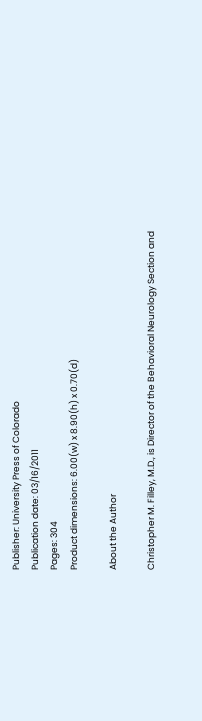Publisher: University Press of Colorado
Publication date: 03/16/2011
Pages: 304
Product dimensions: 6.00(w) x 8.90(h) x 0.70(d)

About the Author

Christopher M. Filley, M.D., is Director of the Behavioral Neurology Section and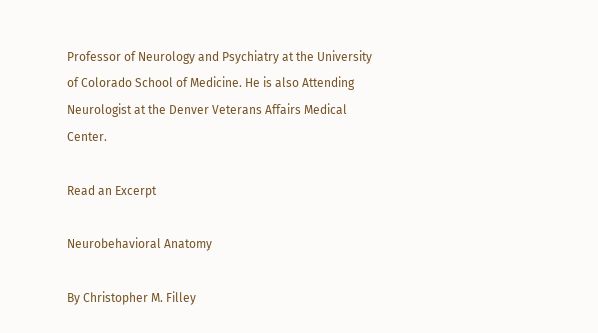Professor of Neurology and Psychiatry at the University of Colorado School of Medicine. He is also Attending Neurologist at the Denver Veterans Affairs Medical Center.

Read an Excerpt

Neurobehavioral Anatomy

By Christopher M. Filley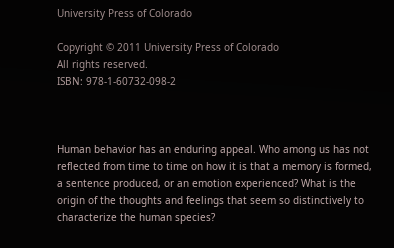University Press of Colorado

Copyright © 2011 University Press of Colorado
All rights reserved.
ISBN: 978-1-60732-098-2



Human behavior has an enduring appeal. Who among us has not reflected from time to time on how it is that a memory is formed, a sentence produced, or an emotion experienced? What is the origin of the thoughts and feelings that seem so distinctively to characterize the human species?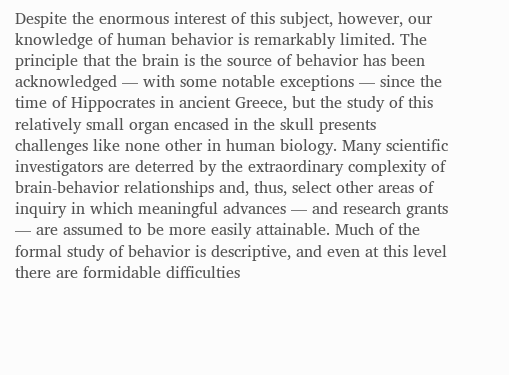Despite the enormous interest of this subject, however, our knowledge of human behavior is remarkably limited. The principle that the brain is the source of behavior has been acknowledged — with some notable exceptions — since the time of Hippocrates in ancient Greece, but the study of this relatively small organ encased in the skull presents challenges like none other in human biology. Many scientific investigators are deterred by the extraordinary complexity of brain-behavior relationships and, thus, select other areas of inquiry in which meaningful advances — and research grants — are assumed to be more easily attainable. Much of the formal study of behavior is descriptive, and even at this level there are formidable difficulties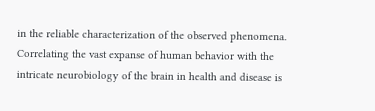in the reliable characterization of the observed phenomena. Correlating the vast expanse of human behavior with the intricate neurobiology of the brain in health and disease is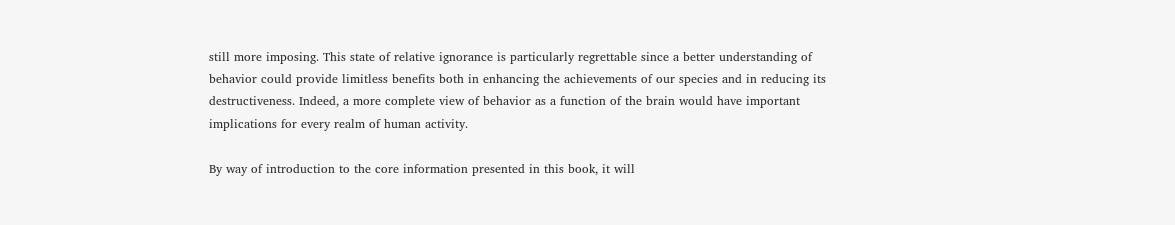still more imposing. This state of relative ignorance is particularly regrettable since a better understanding of behavior could provide limitless benefits both in enhancing the achievements of our species and in reducing its destructiveness. Indeed, a more complete view of behavior as a function of the brain would have important implications for every realm of human activity.

By way of introduction to the core information presented in this book, it will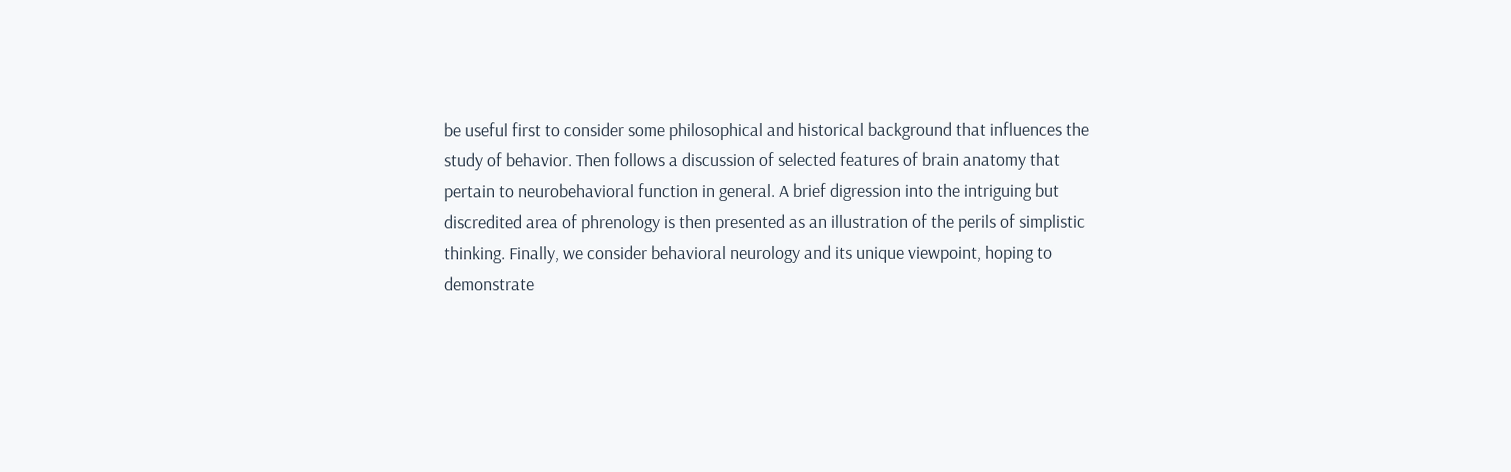be useful first to consider some philosophical and historical background that influences the study of behavior. Then follows a discussion of selected features of brain anatomy that pertain to neurobehavioral function in general. A brief digression into the intriguing but discredited area of phrenology is then presented as an illustration of the perils of simplistic thinking. Finally, we consider behavioral neurology and its unique viewpoint, hoping to demonstrate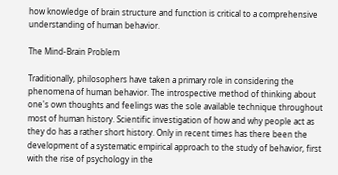how knowledge of brain structure and function is critical to a comprehensive understanding of human behavior.

The Mind-Brain Problem

Traditionally, philosophers have taken a primary role in considering the phenomena of human behavior. The introspective method of thinking about one's own thoughts and feelings was the sole available technique throughout most of human history. Scientific investigation of how and why people act as they do has a rather short history. Only in recent times has there been the development of a systematic empirical approach to the study of behavior, first with the rise of psychology in the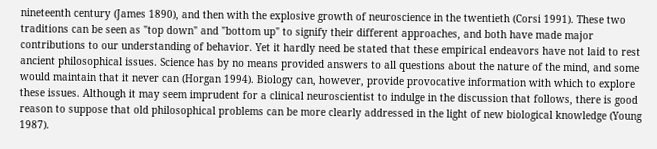nineteenth century (James 1890), and then with the explosive growth of neuroscience in the twentieth (Corsi 1991). These two traditions can be seen as "top down" and "bottom up" to signify their different approaches, and both have made major contributions to our understanding of behavior. Yet it hardly need be stated that these empirical endeavors have not laid to rest ancient philosophical issues. Science has by no means provided answers to all questions about the nature of the mind, and some would maintain that it never can (Horgan 1994). Biology can, however, provide provocative information with which to explore these issues. Although it may seem imprudent for a clinical neuroscientist to indulge in the discussion that follows, there is good reason to suppose that old philosophical problems can be more clearly addressed in the light of new biological knowledge (Young 1987).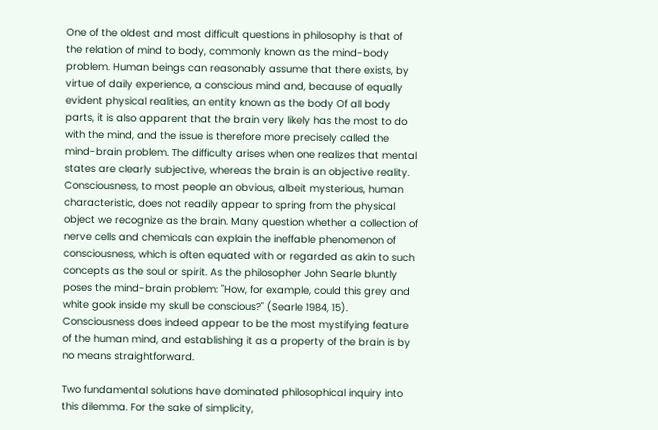One of the oldest and most difficult questions in philosophy is that of the relation of mind to body, commonly known as the mind-body problem. Human beings can reasonably assume that there exists, by virtue of daily experience, a conscious mind and, because of equally evident physical realities, an entity known as the body Of all body parts, it is also apparent that the brain very likely has the most to do with the mind, and the issue is therefore more precisely called the mind-brain problem. The difficulty arises when one realizes that mental states are clearly subjective, whereas the brain is an objective reality. Consciousness, to most people an obvious, albeit mysterious, human characteristic, does not readily appear to spring from the physical object we recognize as the brain. Many question whether a collection of nerve cells and chemicals can explain the ineffable phenomenon of consciousness, which is often equated with or regarded as akin to such concepts as the soul or spirit. As the philosopher John Searle bluntly poses the mind-brain problem: "How, for example, could this grey and white gook inside my skull be conscious?" (Searle 1984, 15). Consciousness does indeed appear to be the most mystifying feature of the human mind, and establishing it as a property of the brain is by no means straightforward.

Two fundamental solutions have dominated philosophical inquiry into this dilemma. For the sake of simplicity,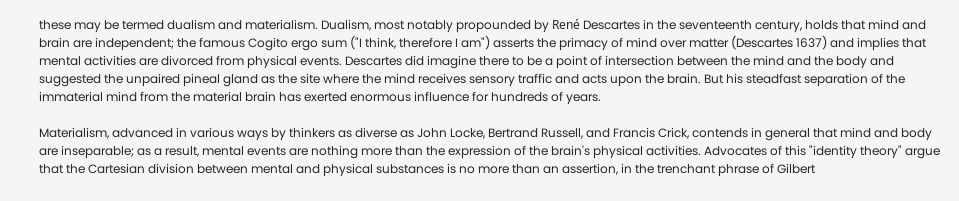these may be termed dualism and materialism. Dualism, most notably propounded by René Descartes in the seventeenth century, holds that mind and brain are independent; the famous Cogito ergo sum ("I think, therefore I am") asserts the primacy of mind over matter (Descartes 1637) and implies that mental activities are divorced from physical events. Descartes did imagine there to be a point of intersection between the mind and the body and suggested the unpaired pineal gland as the site where the mind receives sensory traffic and acts upon the brain. But his steadfast separation of the immaterial mind from the material brain has exerted enormous influence for hundreds of years.

Materialism, advanced in various ways by thinkers as diverse as John Locke, Bertrand Russell, and Francis Crick, contends in general that mind and body are inseparable; as a result, mental events are nothing more than the expression of the brain's physical activities. Advocates of this "identity theory" argue that the Cartesian division between mental and physical substances is no more than an assertion, in the trenchant phrase of Gilbert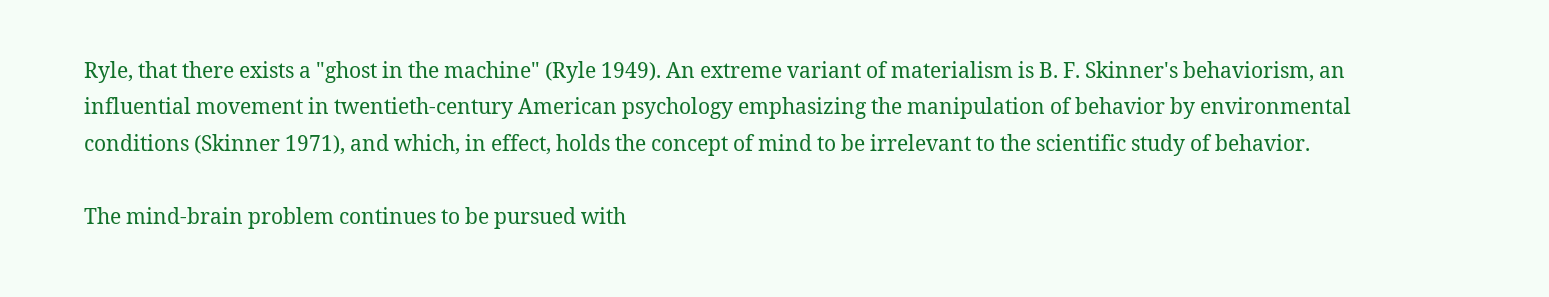Ryle, that there exists a "ghost in the machine" (Ryle 1949). An extreme variant of materialism is B. F. Skinner's behaviorism, an influential movement in twentieth-century American psychology emphasizing the manipulation of behavior by environmental conditions (Skinner 1971), and which, in effect, holds the concept of mind to be irrelevant to the scientific study of behavior.

The mind-brain problem continues to be pursued with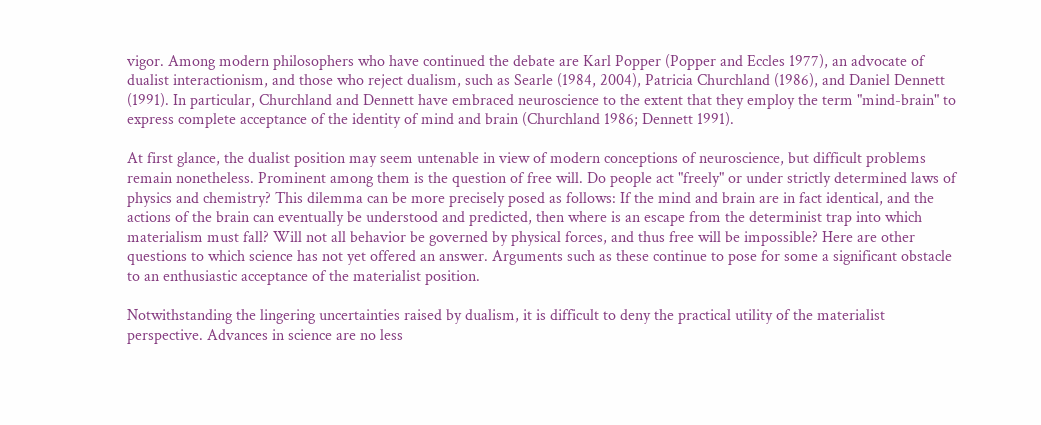vigor. Among modern philosophers who have continued the debate are Karl Popper (Popper and Eccles 1977), an advocate of dualist interactionism, and those who reject dualism, such as Searle (1984, 2004), Patricia Churchland (1986), and Daniel Dennett (1991). In particular, Churchland and Dennett have embraced neuroscience to the extent that they employ the term "mind-brain" to express complete acceptance of the identity of mind and brain (Churchland 1986; Dennett 1991).

At first glance, the dualist position may seem untenable in view of modern conceptions of neuroscience, but difficult problems remain nonetheless. Prominent among them is the question of free will. Do people act "freely" or under strictly determined laws of physics and chemistry? This dilemma can be more precisely posed as follows: If the mind and brain are in fact identical, and the actions of the brain can eventually be understood and predicted, then where is an escape from the determinist trap into which materialism must fall? Will not all behavior be governed by physical forces, and thus free will be impossible? Here are other questions to which science has not yet offered an answer. Arguments such as these continue to pose for some a significant obstacle to an enthusiastic acceptance of the materialist position.

Notwithstanding the lingering uncertainties raised by dualism, it is difficult to deny the practical utility of the materialist perspective. Advances in science are no less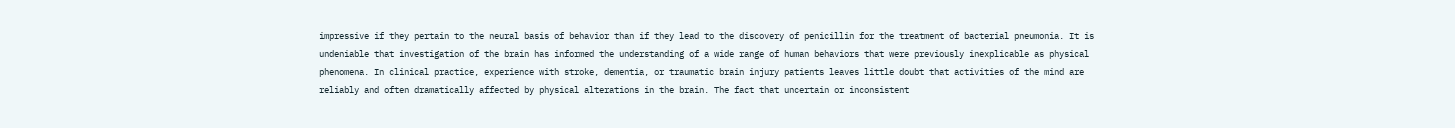impressive if they pertain to the neural basis of behavior than if they lead to the discovery of penicillin for the treatment of bacterial pneumonia. It is undeniable that investigation of the brain has informed the understanding of a wide range of human behaviors that were previously inexplicable as physical phenomena. In clinical practice, experience with stroke, dementia, or traumatic brain injury patients leaves little doubt that activities of the mind are reliably and often dramatically affected by physical alterations in the brain. The fact that uncertain or inconsistent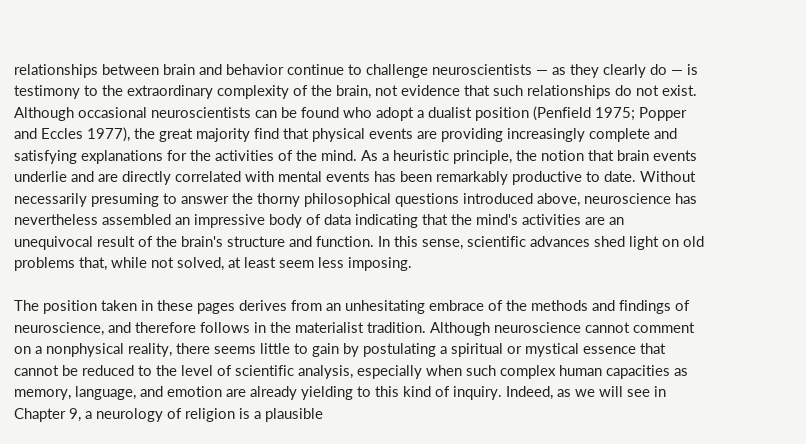relationships between brain and behavior continue to challenge neuroscientists — as they clearly do — is testimony to the extraordinary complexity of the brain, not evidence that such relationships do not exist. Although occasional neuroscientists can be found who adopt a dualist position (Penfield 1975; Popper and Eccles 1977), the great majority find that physical events are providing increasingly complete and satisfying explanations for the activities of the mind. As a heuristic principle, the notion that brain events underlie and are directly correlated with mental events has been remarkably productive to date. Without necessarily presuming to answer the thorny philosophical questions introduced above, neuroscience has nevertheless assembled an impressive body of data indicating that the mind's activities are an unequivocal result of the brain's structure and function. In this sense, scientific advances shed light on old problems that, while not solved, at least seem less imposing.

The position taken in these pages derives from an unhesitating embrace of the methods and findings of neuroscience, and therefore follows in the materialist tradition. Although neuroscience cannot comment on a nonphysical reality, there seems little to gain by postulating a spiritual or mystical essence that cannot be reduced to the level of scientific analysis, especially when such complex human capacities as memory, language, and emotion are already yielding to this kind of inquiry. Indeed, as we will see in Chapter 9, a neurology of religion is a plausible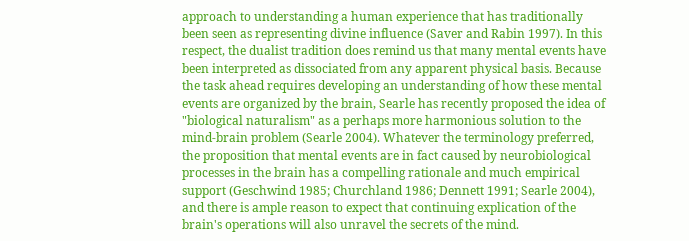approach to understanding a human experience that has traditionally been seen as representing divine influence (Saver and Rabin 1997). In this respect, the dualist tradition does remind us that many mental events have been interpreted as dissociated from any apparent physical basis. Because the task ahead requires developing an understanding of how these mental events are organized by the brain, Searle has recently proposed the idea of "biological naturalism" as a perhaps more harmonious solution to the mind-brain problem (Searle 2004). Whatever the terminology preferred, the proposition that mental events are in fact caused by neurobiological processes in the brain has a compelling rationale and much empirical support (Geschwind 1985; Churchland 1986; Dennett 1991; Searle 2004), and there is ample reason to expect that continuing explication of the brain's operations will also unravel the secrets of the mind.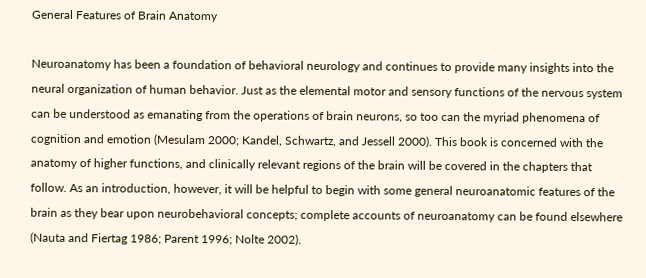General Features of Brain Anatomy

Neuroanatomy has been a foundation of behavioral neurology and continues to provide many insights into the neural organization of human behavior. Just as the elemental motor and sensory functions of the nervous system can be understood as emanating from the operations of brain neurons, so too can the myriad phenomena of cognition and emotion (Mesulam 2000; Kandel, Schwartz, and Jessell 2000). This book is concerned with the anatomy of higher functions, and clinically relevant regions of the brain will be covered in the chapters that follow. As an introduction, however, it will be helpful to begin with some general neuroanatomic features of the brain as they bear upon neurobehavioral concepts; complete accounts of neuroanatomy can be found elsewhere (Nauta and Fiertag 1986; Parent 1996; Nolte 2002).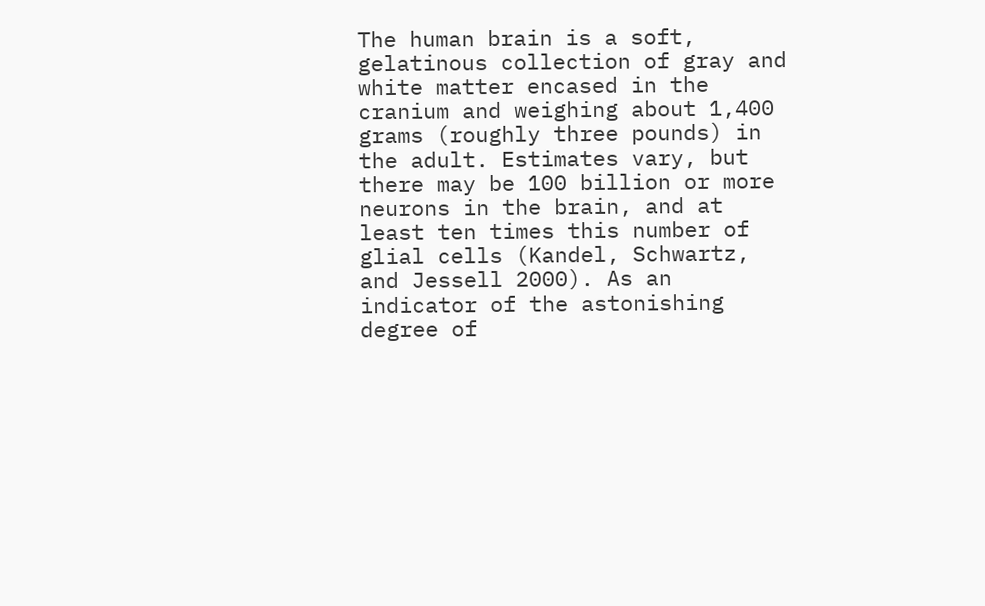The human brain is a soft, gelatinous collection of gray and white matter encased in the cranium and weighing about 1,400 grams (roughly three pounds) in the adult. Estimates vary, but there may be 100 billion or more neurons in the brain, and at least ten times this number of glial cells (Kandel, Schwartz, and Jessell 2000). As an indicator of the astonishing degree of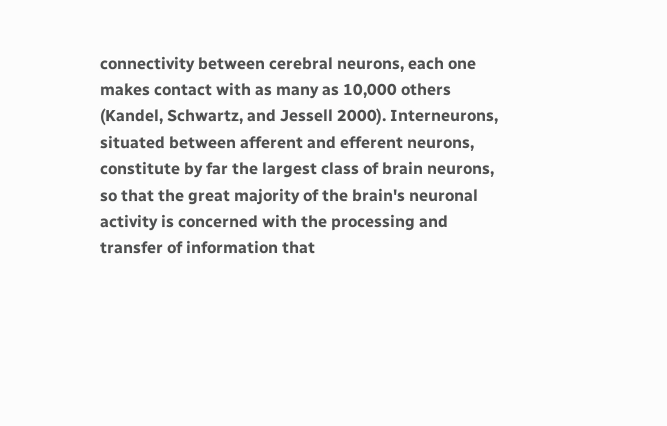connectivity between cerebral neurons, each one makes contact with as many as 10,000 others (Kandel, Schwartz, and Jessell 2000). Interneurons, situated between afferent and efferent neurons, constitute by far the largest class of brain neurons, so that the great majority of the brain's neuronal activity is concerned with the processing and transfer of information that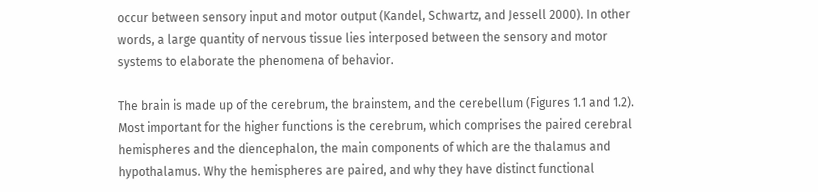occur between sensory input and motor output (Kandel, Schwartz, and Jessell 2000). In other words, a large quantity of nervous tissue lies interposed between the sensory and motor systems to elaborate the phenomena of behavior.

The brain is made up of the cerebrum, the brainstem, and the cerebellum (Figures 1.1 and 1.2). Most important for the higher functions is the cerebrum, which comprises the paired cerebral hemispheres and the diencephalon, the main components of which are the thalamus and hypothalamus. Why the hemispheres are paired, and why they have distinct functional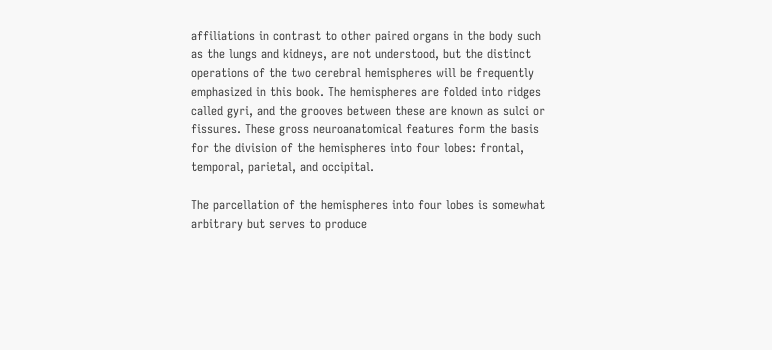affiliations in contrast to other paired organs in the body such as the lungs and kidneys, are not understood, but the distinct operations of the two cerebral hemispheres will be frequently emphasized in this book. The hemispheres are folded into ridges called gyri, and the grooves between these are known as sulci or fissures. These gross neuroanatomical features form the basis for the division of the hemispheres into four lobes: frontal, temporal, parietal, and occipital.

The parcellation of the hemispheres into four lobes is somewhat arbitrary but serves to produce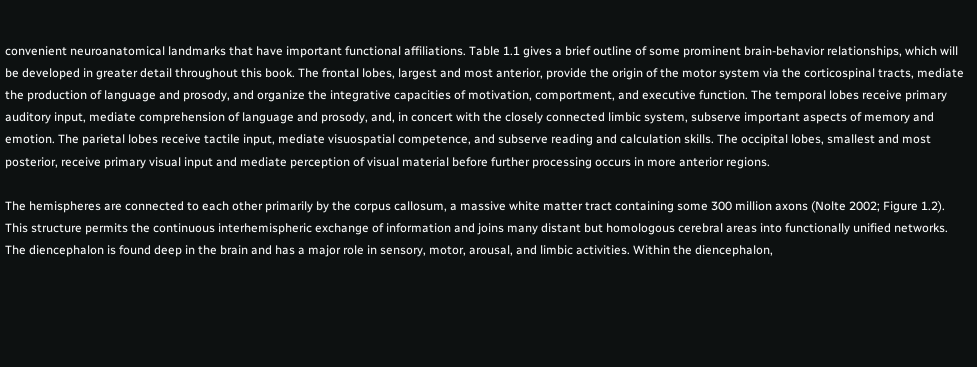convenient neuroanatomical landmarks that have important functional affiliations. Table 1.1 gives a brief outline of some prominent brain-behavior relationships, which will be developed in greater detail throughout this book. The frontal lobes, largest and most anterior, provide the origin of the motor system via the corticospinal tracts, mediate the production of language and prosody, and organize the integrative capacities of motivation, comportment, and executive function. The temporal lobes receive primary auditory input, mediate comprehension of language and prosody, and, in concert with the closely connected limbic system, subserve important aspects of memory and emotion. The parietal lobes receive tactile input, mediate visuospatial competence, and subserve reading and calculation skills. The occipital lobes, smallest and most posterior, receive primary visual input and mediate perception of visual material before further processing occurs in more anterior regions.

The hemispheres are connected to each other primarily by the corpus callosum, a massive white matter tract containing some 300 million axons (Nolte 2002; Figure 1.2). This structure permits the continuous interhemispheric exchange of information and joins many distant but homologous cerebral areas into functionally unified networks. The diencephalon is found deep in the brain and has a major role in sensory, motor, arousal, and limbic activities. Within the diencephalon,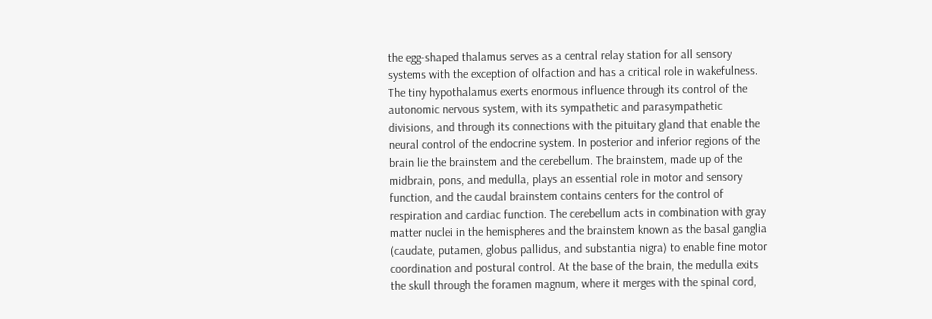the egg-shaped thalamus serves as a central relay station for all sensory systems with the exception of olfaction and has a critical role in wakefulness. The tiny hypothalamus exerts enormous influence through its control of the autonomic nervous system, with its sympathetic and parasympathetic divisions, and through its connections with the pituitary gland that enable the neural control of the endocrine system. In posterior and inferior regions of the brain lie the brainstem and the cerebellum. The brainstem, made up of the midbrain, pons, and medulla, plays an essential role in motor and sensory function, and the caudal brainstem contains centers for the control of respiration and cardiac function. The cerebellum acts in combination with gray matter nuclei in the hemispheres and the brainstem known as the basal ganglia (caudate, putamen, globus pallidus, and substantia nigra) to enable fine motor coordination and postural control. At the base of the brain, the medulla exits the skull through the foramen magnum, where it merges with the spinal cord,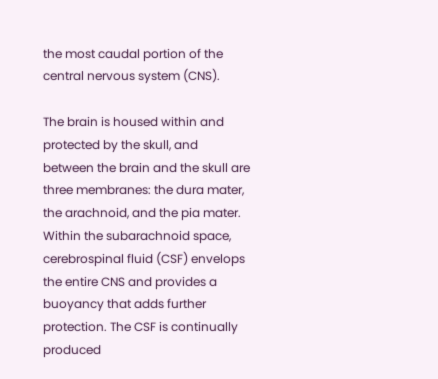the most caudal portion of the central nervous system (CNS).

The brain is housed within and protected by the skull, and between the brain and the skull are three membranes: the dura mater, the arachnoid, and the pia mater. Within the subarachnoid space, cerebrospinal fluid (CSF) envelops the entire CNS and provides a buoyancy that adds further protection. The CSF is continually produced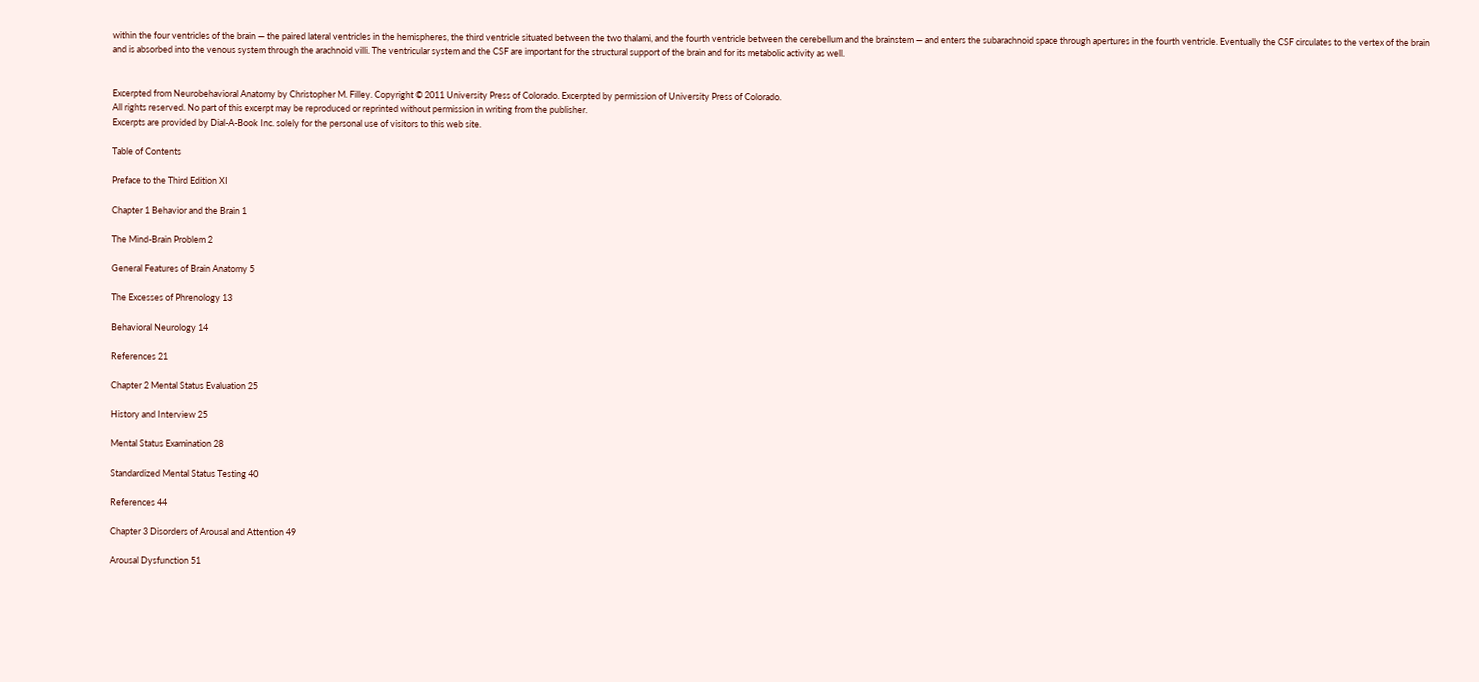within the four ventricles of the brain — the paired lateral ventricles in the hemispheres, the third ventricle situated between the two thalami, and the fourth ventricle between the cerebellum and the brainstem — and enters the subarachnoid space through apertures in the fourth ventricle. Eventually the CSF circulates to the vertex of the brain and is absorbed into the venous system through the arachnoid villi. The ventricular system and the CSF are important for the structural support of the brain and for its metabolic activity as well.


Excerpted from Neurobehavioral Anatomy by Christopher M. Filley. Copyright © 2011 University Press of Colorado. Excerpted by permission of University Press of Colorado.
All rights reserved. No part of this excerpt may be reproduced or reprinted without permission in writing from the publisher.
Excerpts are provided by Dial-A-Book Inc. solely for the personal use of visitors to this web site.

Table of Contents

Preface to the Third Edition XI

Chapter 1 Behavior and the Brain 1

The Mind-Brain Problem 2

General Features of Brain Anatomy 5

The Excesses of Phrenology 13

Behavioral Neurology 14

References 21

Chapter 2 Mental Status Evaluation 25

History and Interview 25

Mental Status Examination 28

Standardized Mental Status Testing 40

References 44

Chapter 3 Disorders of Arousal and Attention 49

Arousal Dysfunction 51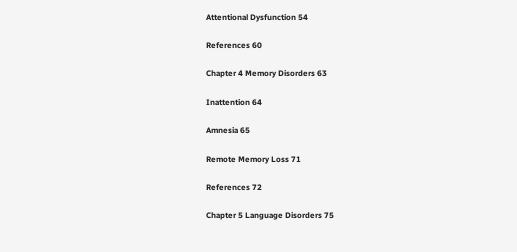Attentional Dysfunction 54

References 60

Chapter 4 Memory Disorders 63

Inattention 64

Amnesia 65

Remote Memory Loss 71

References 72

Chapter 5 Language Disorders 75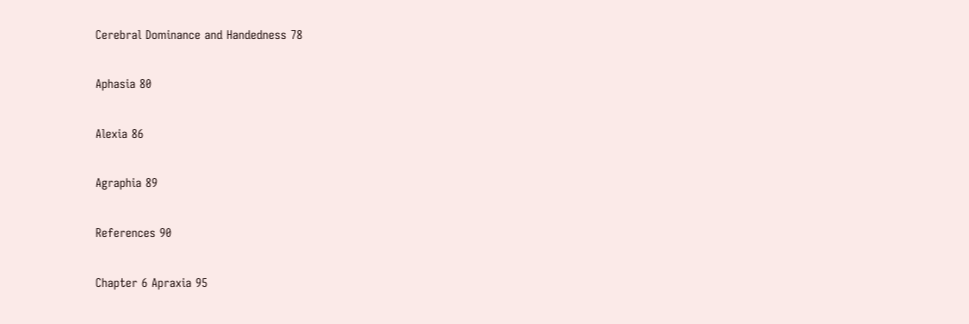Cerebral Dominance and Handedness 78

Aphasia 80

Alexia 86

Agraphia 89

References 90

Chapter 6 Apraxia 95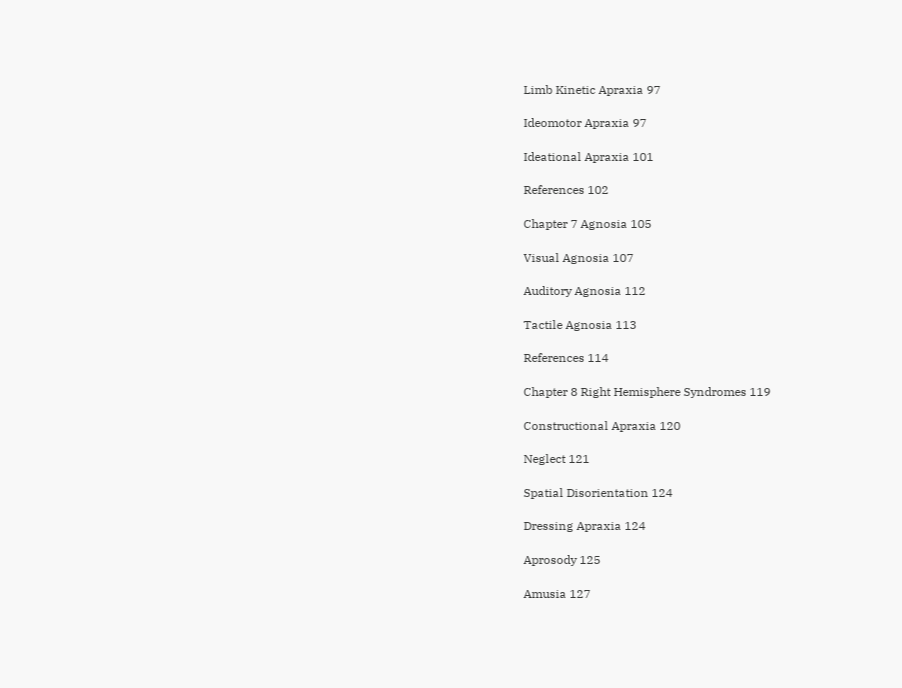Limb Kinetic Apraxia 97

Ideomotor Apraxia 97

Ideational Apraxia 101

References 102

Chapter 7 Agnosia 105

Visual Agnosia 107

Auditory Agnosia 112

Tactile Agnosia 113

References 114

Chapter 8 Right Hemisphere Syndromes 119

Constructional Apraxia 120

Neglect 121

Spatial Disorientation 124

Dressing Apraxia 124

Aprosody 125

Amusia 127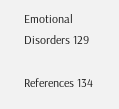Emotional Disorders 129

References 134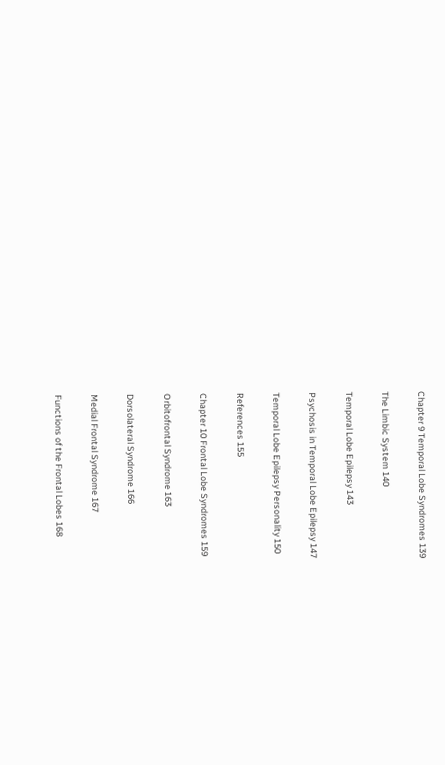Chapter 9 Temporal Lobe Syndromes 139

The Limbic System 140

Temporal Lobe Epilepsy 143

Psychosis in Temporal Lobe Epilepsy 147

Temporal Lobe Epilepsy Personality 150

References 155

Chapter 10 Frontal Lobe Syndromes 159

Orbitofrontal Syndrome 163

Dorsolateral Syndrome 166

Medial Frontal Syndrome 167

Functions of the Frontal Lobes 168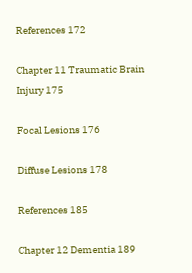References 172

Chapter 11 Traumatic Brain Injury 175

Focal Lesions 176

Diffuse Lesions 178

References 185

Chapter 12 Dementia 189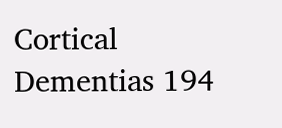Cortical Dementias 194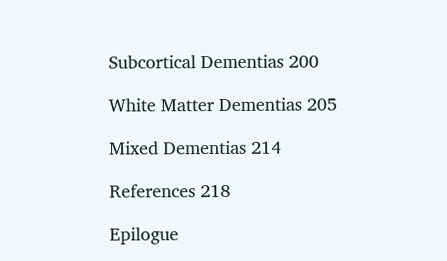Subcortical Dementias 200

White Matter Dementias 205

Mixed Dementias 214

References 218

Epilogue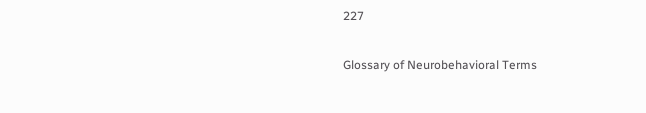227

Glossary of Neurobehavioral Terms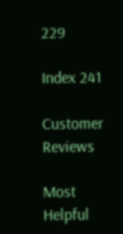229

Index 241

Customer Reviews

Most Helpful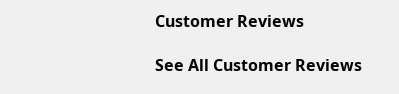Customer Reviews

See All Customer Reviews